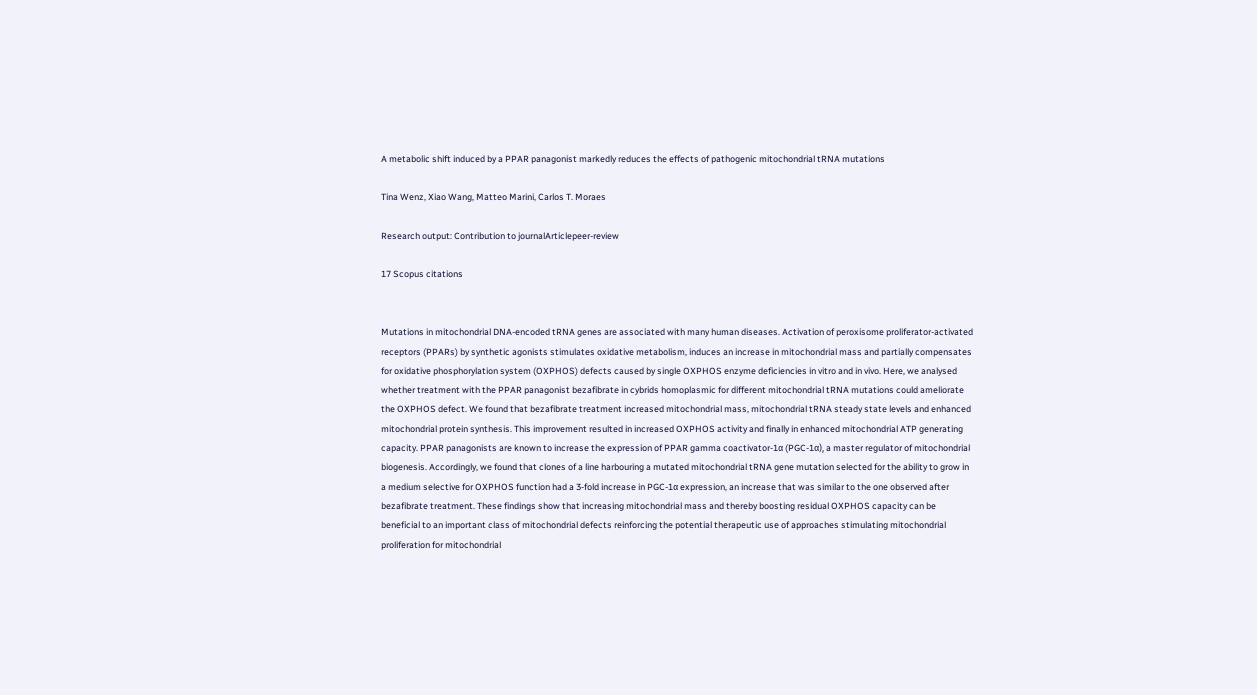A metabolic shift induced by a PPAR panagonist markedly reduces the effects of pathogenic mitochondrial tRNA mutations

Tina Wenz, Xiao Wang, Matteo Marini, Carlos T. Moraes

Research output: Contribution to journalArticlepeer-review

17 Scopus citations


Mutations in mitochondrial DNA-encoded tRNA genes are associated with many human diseases. Activation of peroxisome proliferator-activated receptors (PPARs) by synthetic agonists stimulates oxidative metabolism, induces an increase in mitochondrial mass and partially compensates for oxidative phosphorylation system (OXPHOS) defects caused by single OXPHOS enzyme deficiencies in vitro and in vivo. Here, we analysed whether treatment with the PPAR panagonist bezafibrate in cybrids homoplasmic for different mitochondrial tRNA mutations could ameliorate the OXPHOS defect. We found that bezafibrate treatment increased mitochondrial mass, mitochondrial tRNA steady state levels and enhanced mitochondrial protein synthesis. This improvement resulted in increased OXPHOS activity and finally in enhanced mitochondrial ATP generating capacity. PPAR panagonists are known to increase the expression of PPAR gamma coactivator-1α (PGC-1α), a master regulator of mitochondrial biogenesis. Accordingly, we found that clones of a line harbouring a mutated mitochondrial tRNA gene mutation selected for the ability to grow in a medium selective for OXPHOS function had a 3-fold increase in PGC-1α expression, an increase that was similar to the one observed after bezafibrate treatment. These findings show that increasing mitochondrial mass and thereby boosting residual OXPHOS capacity can be beneficial to an important class of mitochondrial defects reinforcing the potential therapeutic use of approaches stimulating mitochondrial proliferation for mitochondrial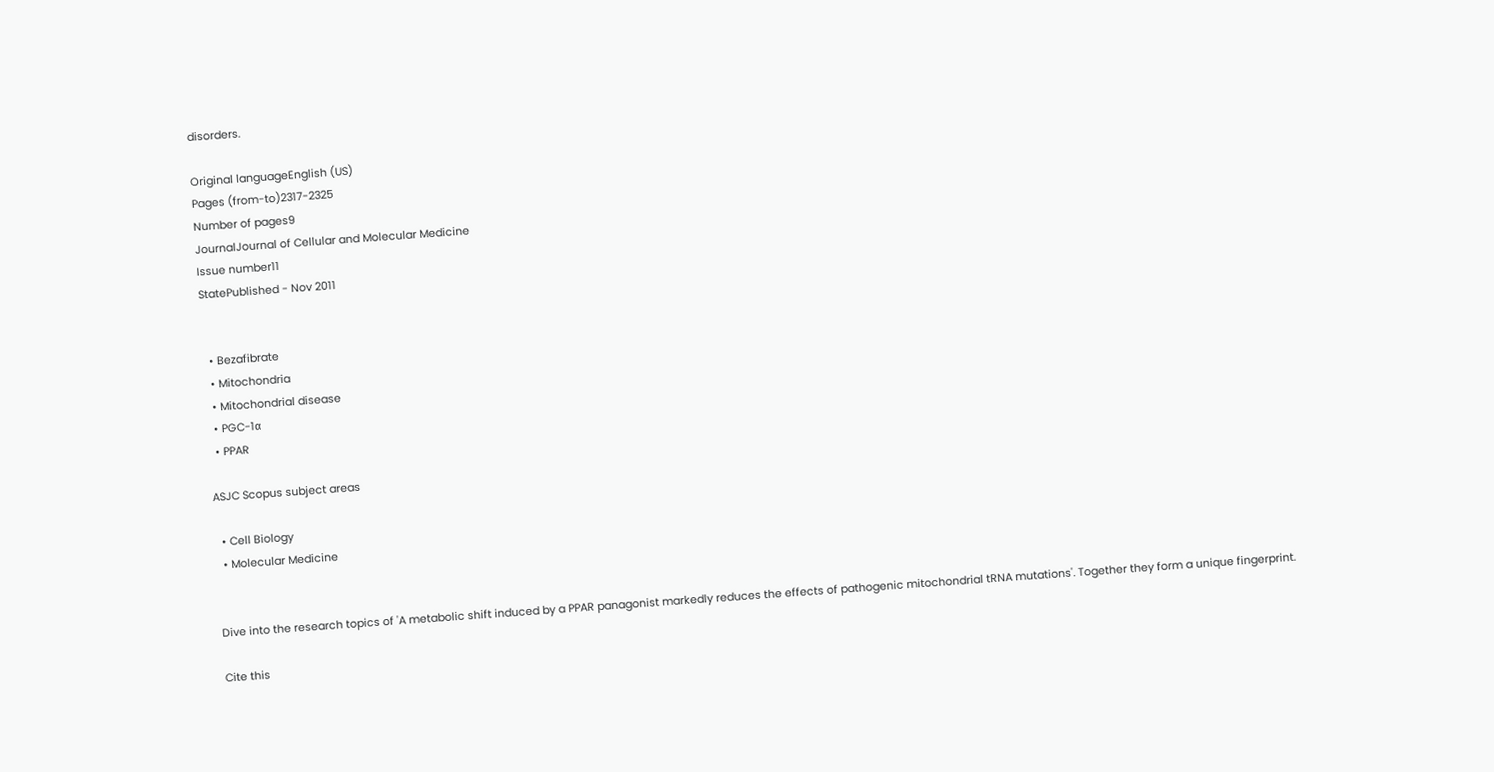disorders.

Original languageEnglish (US)
Pages (from-to)2317-2325
Number of pages9
JournalJournal of Cellular and Molecular Medicine
Issue number11
StatePublished - Nov 2011


  • Bezafibrate
  • Mitochondria
  • Mitochondrial disease
  • PGC-1α
  • PPAR

ASJC Scopus subject areas

  • Cell Biology
  • Molecular Medicine


Dive into the research topics of 'A metabolic shift induced by a PPAR panagonist markedly reduces the effects of pathogenic mitochondrial tRNA mutations'. Together they form a unique fingerprint.

Cite this